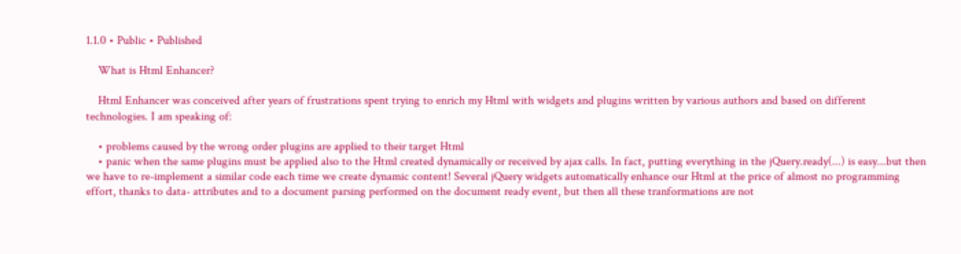1.1.0 • Public • Published

    What is Html Enhancer?

    Html Enhancer was conceived after years of frustrations spent trying to enrich my Html with widgets and plugins written by various authors and based on different technologies. I am speaking of:

    • problems caused by the wrong order plugins are applied to their target Html
    • panic when the same plugins must be applied also to the Html created dynamically or received by ajax calls. In fact, putting everything in the jQuery.ready(...) is easy...but then we have to re-implement a similar code each time we create dynamic content! Several jQuery widgets automatically enhance our Html at the price of almost no programming effort, thanks to data- attributes and to a document parsing performed on the document ready event, but then all these tranformations are not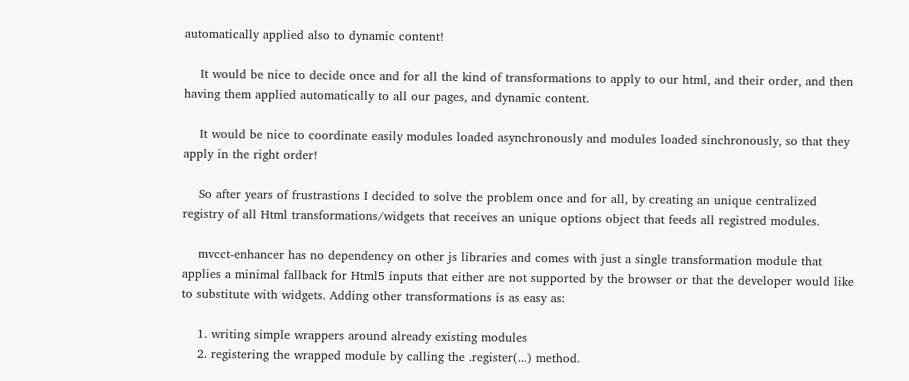automatically applied also to dynamic content!

    It would be nice to decide once and for all the kind of transformations to apply to our html, and their order, and then having them applied automatically to all our pages, and dynamic content.

    It would be nice to coordinate easily modules loaded asynchronously and modules loaded sinchronously, so that they apply in the right order!

    So after years of frustrastions I decided to solve the problem once and for all, by creating an unique centralized registry of all Html transformations/widgets that receives an unique options object that feeds all registred modules.

    mvcct-enhancer has no dependency on other js libraries and comes with just a single transformation module that applies a minimal fallback for Html5 inputs that either are not supported by the browser or that the developer would like to substitute with widgets. Adding other transformations is as easy as:

    1. writing simple wrappers around already existing modules
    2. registering the wrapped module by calling the .register(...) method.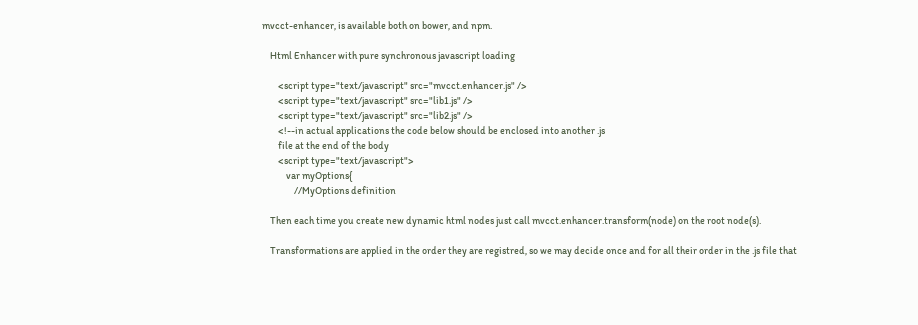mvcct-enhancer, is available both on bower, and npm.

    Html Enhancer with pure synchronous javascript loading

        <script type="text/javascript" src="mvcct.enhancer.js" />
        <script type="text/javascript" src="lib1.js" />
        <script type="text/javascript" src="lib2.js" />
        <!--in actual applications the code below should be enclosed into another .js
        file at the end of the body
        <script type="text/javascript">
            var myOptions{
                //MyOptions definition

    Then each time you create new dynamic html nodes just call mvcct.enhancer.transform(node) on the root node(s).

    Transformations are applied in the order they are registred, so we may decide once and for all their order in the .js file that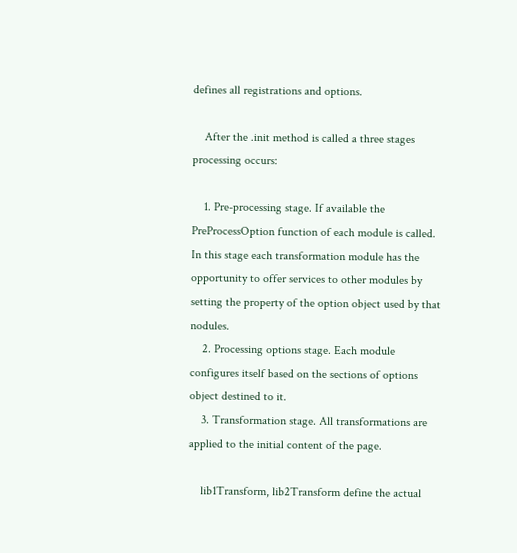defines all registrations and options.

    After the .init method is called a three stages processing occurs:

    1. Pre-processing stage. If available the PreProcessOption function of each module is called. In this stage each transformation module has the opportunity to offer services to other modules by setting the property of the option object used by that nodules.
    2. Processing options stage. Each module configures itself based on the sections of options object destined to it.
    3. Transformation stage. All transformations are applied to the initial content of the page.

    lib1Transform, lib2Transform define the actual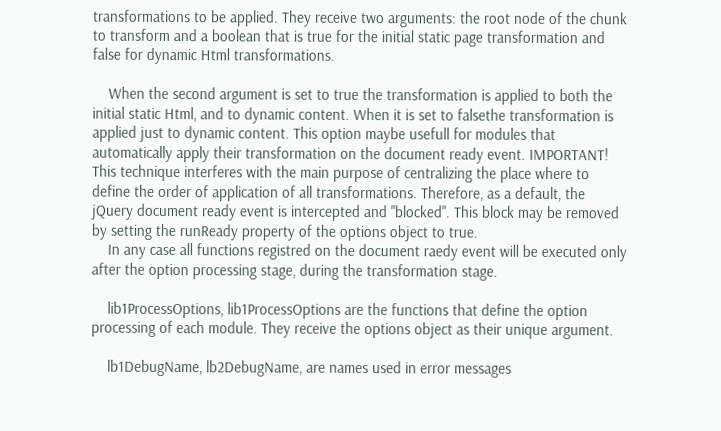transformations to be applied. They receive two arguments: the root node of the chunk to transform and a boolean that is true for the initial static page transformation and false for dynamic Html transformations.

    When the second argument is set to true the transformation is applied to both the initial static Html, and to dynamic content. When it is set to falsethe transformation is applied just to dynamic content. This option maybe usefull for modules that automatically apply their transformation on the document ready event. IMPORTANT! This technique interferes with the main purpose of centralizing the place where to define the order of application of all transformations. Therefore, as a default, the jQuery document ready event is intercepted and "blocked". This block may be removed by setting the runReady property of the options object to true.
    In any case all functions registred on the document raedy event will be executed only after the option processing stage, during the transformation stage.

    lib1ProcessOptions, lib1ProcessOptions are the functions that define the option processing of each module. They receive the options object as their unique argument.

    lb1DebugName, lb2DebugName, are names used in error messages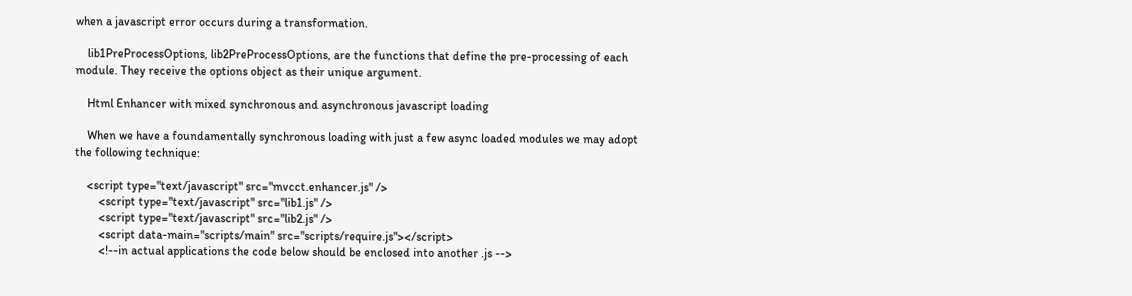when a javascript error occurs during a transformation.

    lib1PreProcessOptions, lib2PreProcessOptions, are the functions that define the pre-processing of each module. They receive the options object as their unique argument.

    Html Enhancer with mixed synchronous and asynchronous javascript loading

    When we have a foundamentally synchronous loading with just a few async loaded modules we may adopt the following technique:

    <script type="text/javascript" src="mvcct.enhancer.js" />
        <script type="text/javascript" src="lib1.js" />
        <script type="text/javascript" src="lib2.js" />
        <script data-main="scripts/main" src="scripts/require.js"></script>
        <!--in actual applications the code below should be enclosed into another .js -->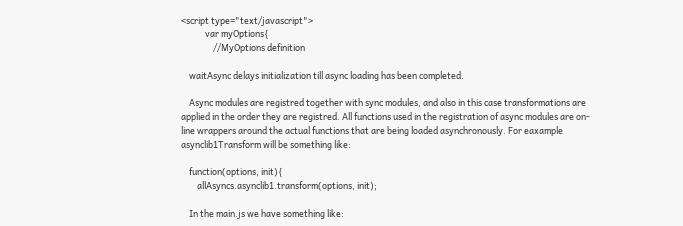<script type="text/javascript">
            var myOptions{
                //MyOptions definition

    waitAsync delays initialization till async loading has been completed.

    Async modules are registred together with sync modules, and also in this case transformations are applied in the order they are registred. All functions used in the registration of async modules are on-line wrappers around the actual functions that are being loaded asynchronously. For eaxample asynclib1Transform will be something like:

    function(options, init){
        allAsyncs.asynclib1.transform(options, init);

    In the main.js we have something like: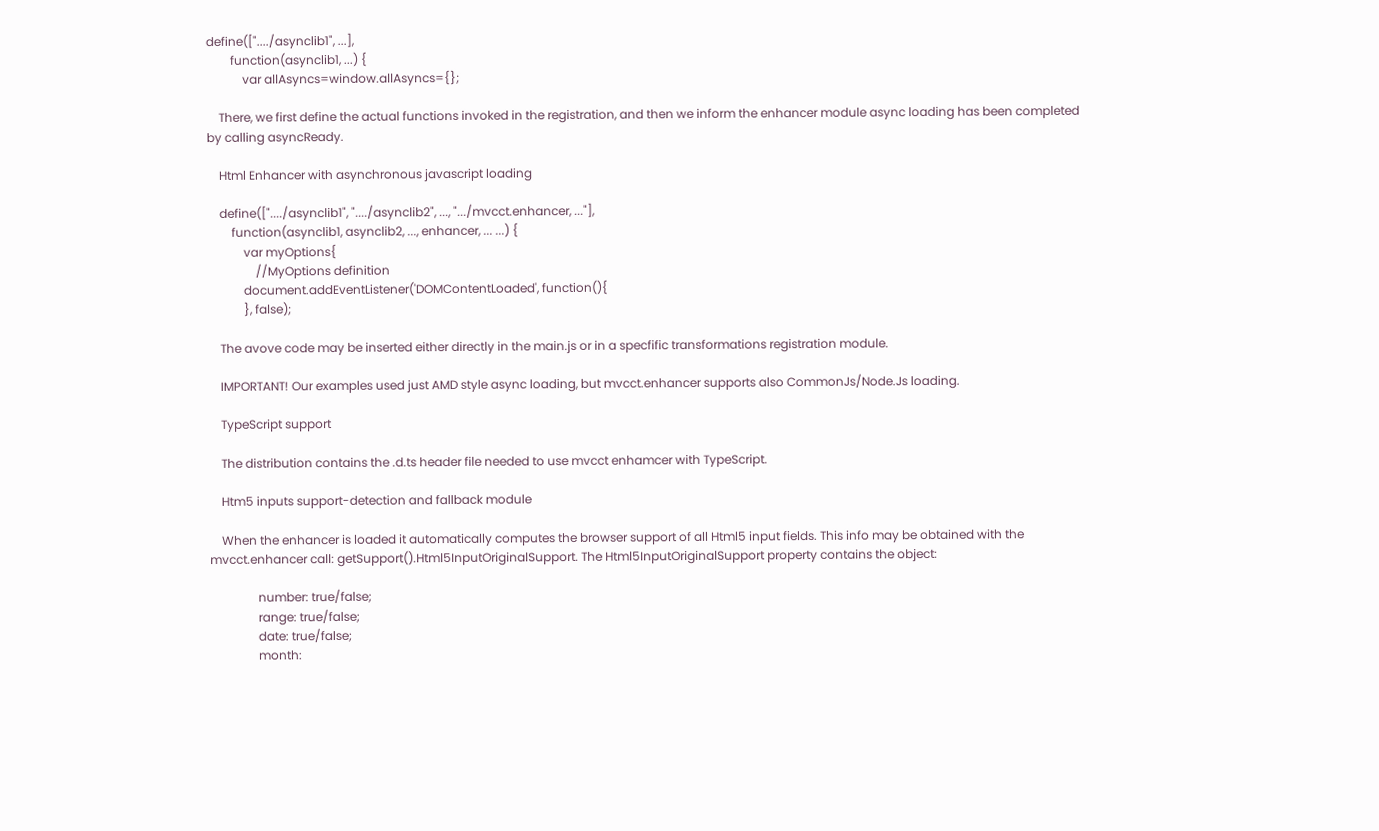define(["..../asynclib1", ...],
        function(asynclib1, ...) {
            var allAsyncs=window.allAsyncs={};

    There, we first define the actual functions invoked in the registration, and then we inform the enhancer module async loading has been completed by calling asyncReady.

    Html Enhancer with asynchronous javascript loading

    define(["..../asynclib1", "..../asynclib2", ..., ".../mvcct.enhancer, ..."],
        function(asynclib1, asynclib2, ..., enhancer, ... ...) {
            var myOptions{
                //MyOptions definition
            document.addEventListener('DOMContentLoaded', function(){
            }, false);

    The avove code may be inserted either directly in the main.js or in a specfific transformations registration module.

    IMPORTANT! Our examples used just AMD style async loading, but mvcct.enhancer supports also CommonJs/Node.Js loading.

    TypeScript support

    The distribution contains the .d.ts header file needed to use mvcct enhamcer with TypeScript.

    Htm5 inputs support-detection and fallback module

    When the enhancer is loaded it automatically computes the browser support of all Html5 input fields. This info may be obtained with the mvcct.enhancer call: getSupport().Html5InputOriginalSupport. The Html5InputOriginalSupport property contains the object:

                number: true/false;
                range: true/false;
                date: true/false;
                month: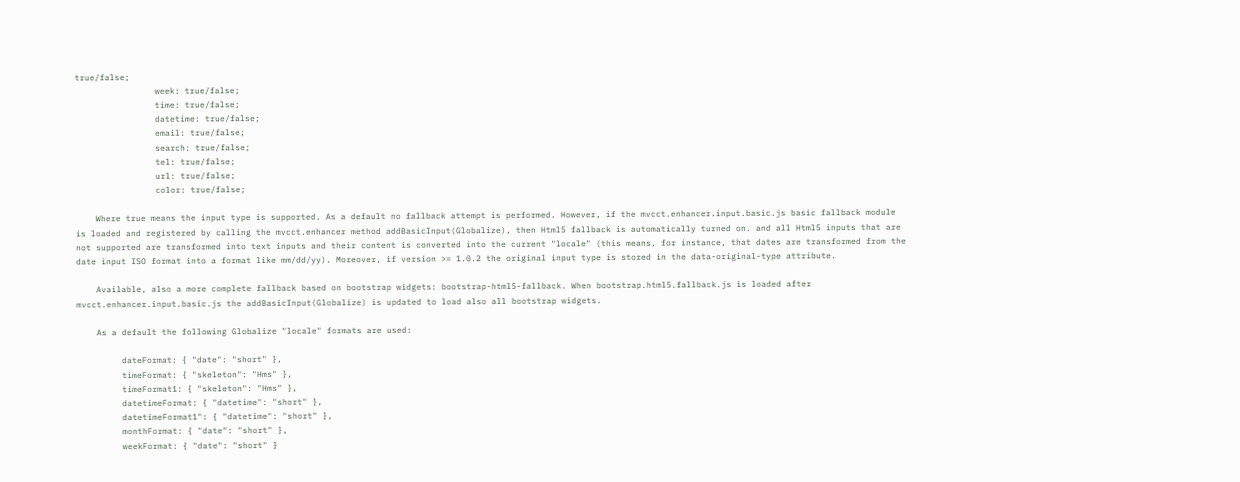true/false;
                week: true/false;
                time: true/false;
                datetime: true/false;
                email: true/false;
                search: true/false;
                tel: true/false;
                url: true/false;
                color: true/false;

    Where true means the input type is supported. As a default no fallback attempt is performed. However, if the mvcct.enhancer.input.basic.js basic fallback module is loaded and registered by calling the mvcct.enhancer method addBasicInput(Globalize), then Html5 fallback is automatically turned on. and all Html5 inputs that are not supported are transformed into text inputs and their content is converted into the current "locale" (this means, for instance, that dates are transformed from the date input ISO format into a format like mm/dd/yy). Moreover, if version >= 1.0.2 the original input type is stored in the data-original-type attribute.

    Available, also a more complete fallback based on bootstrap widgets: bootstrap-html5-fallback. When bootstrap.html5.fallback.js is loaded after mvcct.enhancer.input.basic.js the addBasicInput(Globalize) is updated to load also all bootstrap widgets.

    As a default the following Globalize "locale" formats are used:

         dateFormat: { "date": "short" },
         timeFormat: { "skeleton": "Hms" },
         timeFormat1: { "skeleton": "Hms" },
         datetimeFormat: { "datetime": "short" },
         datetimeFormat1": { "datetime": "short" },
         monthFormat: { "date": "short" },
         weekFormat: { "date": "short" }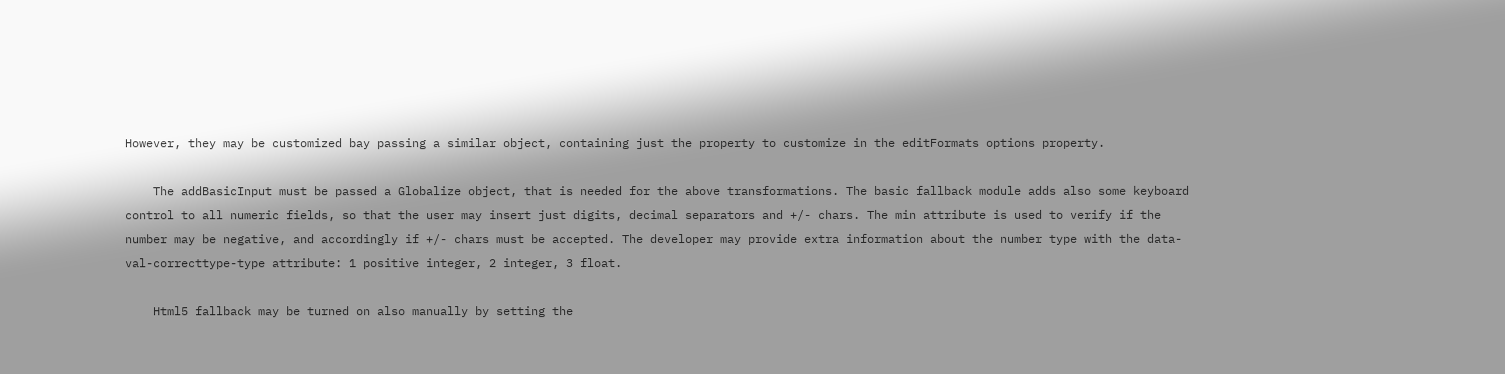However, they may be customized bay passing a similar object, containing just the property to customize in the editFormats options property.

    The addBasicInput must be passed a Globalize object, that is needed for the above transformations. The basic fallback module adds also some keyboard control to all numeric fields, so that the user may insert just digits, decimal separators and +/- chars. The min attribute is used to verify if the number may be negative, and accordingly if +/- chars must be accepted. The developer may provide extra information about the number type with the data-val-correcttype-type attribute: 1 positive integer, 2 integer, 3 float.

    Html5 fallback may be turned on also manually by setting the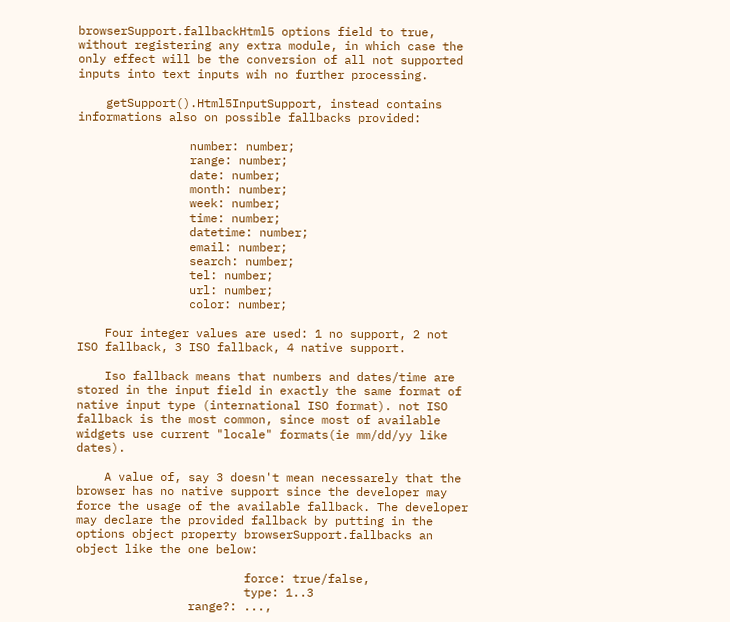browserSupport.fallbackHtml5 options field to true, without registering any extra module, in which case the only effect will be the conversion of all not supported inputs into text inputs wih no further processing.

    getSupport().Html5InputSupport, instead contains informations also on possible fallbacks provided:

                number: number;
                range: number;
                date: number;
                month: number;
                week: number;
                time: number;
                datetime: number;
                email: number;
                search: number;
                tel: number;
                url: number;
                color: number;

    Four integer values are used: 1 no support, 2 not ISO fallback, 3 ISO fallback, 4 native support.

    Iso fallback means that numbers and dates/time are stored in the input field in exactly the same format of native input type (international ISO format). not ISO fallback is the most common, since most of available widgets use current "locale" formats(ie mm/dd/yy like dates).

    A value of, say 3 doesn't mean necessarely that the browser has no native support since the developer may force the usage of the available fallback. The developer may declare the provided fallback by putting in the options object property browserSupport.fallbacks an object like the one below:

                        force: true/false,
                        type: 1..3
                range?: ...,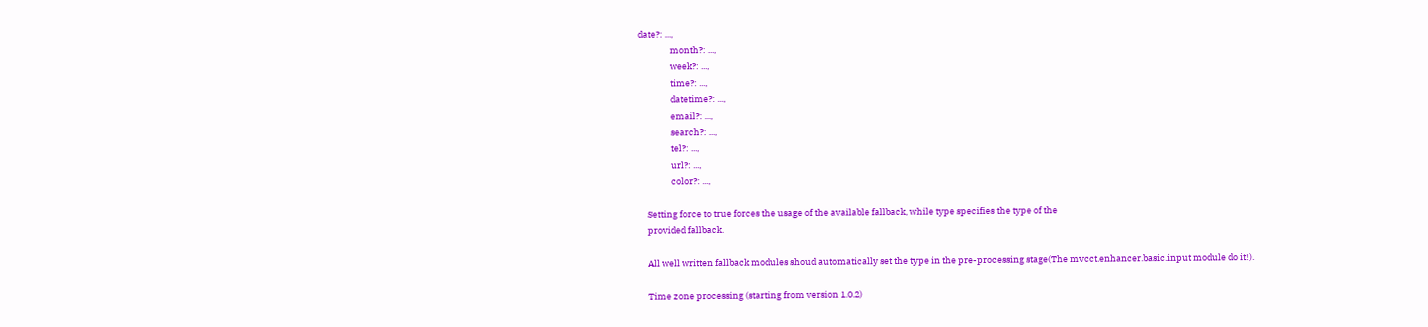date?: ...,
                month?: ...,
                week?: ...,
                time?: ...,
                datetime?: ...,
                email?: ...,
                search?: ...,
                tel?: ...,
                url?: ...,
                color?: ...,

    Setting force to true forces the usage of the available fallback, while type specifies the type of the
    provided fallback.

    All well written fallback modules shoud automatically set the type in the pre-processing stage(The mvcct.enhancer.basic.input module do it!).

    Time zone processing (starting from version 1.0.2)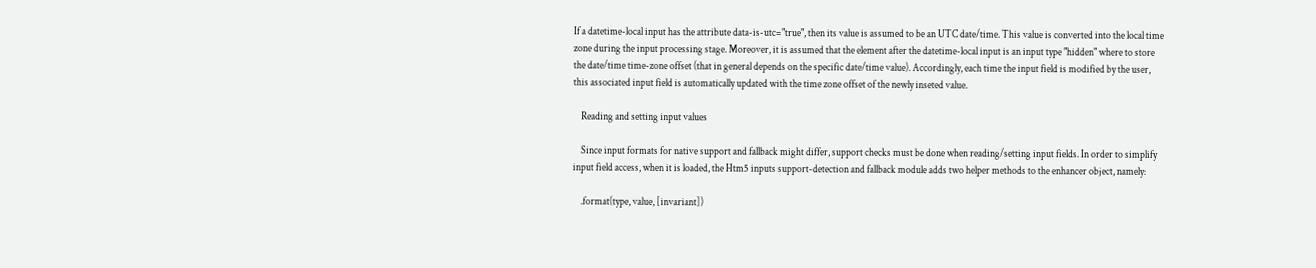If a datetime-local input has the attribute data-is-utc="true", then its value is assumed to be an UTC date/time. This value is converted into the local time zone during the input processing stage. Moreover, it is assumed that the element after the datetime-local input is an input type "hidden" where to store the date/time time-zone offset (that in general depends on the specific date/time value). Accordingly, each time the input field is modified by the user, this associated input field is automatically updated with the time zone offset of the newly inseted value.

    Reading and setting input values

    Since input formats for native support and fallback might differ, support checks must be done when reading/setting input fields. In order to simplify input field access, when it is loaded, the Htm5 inputs support-detection and fallback module adds two helper methods to the enhancer object, namely:

    .format(type, value, [invariant])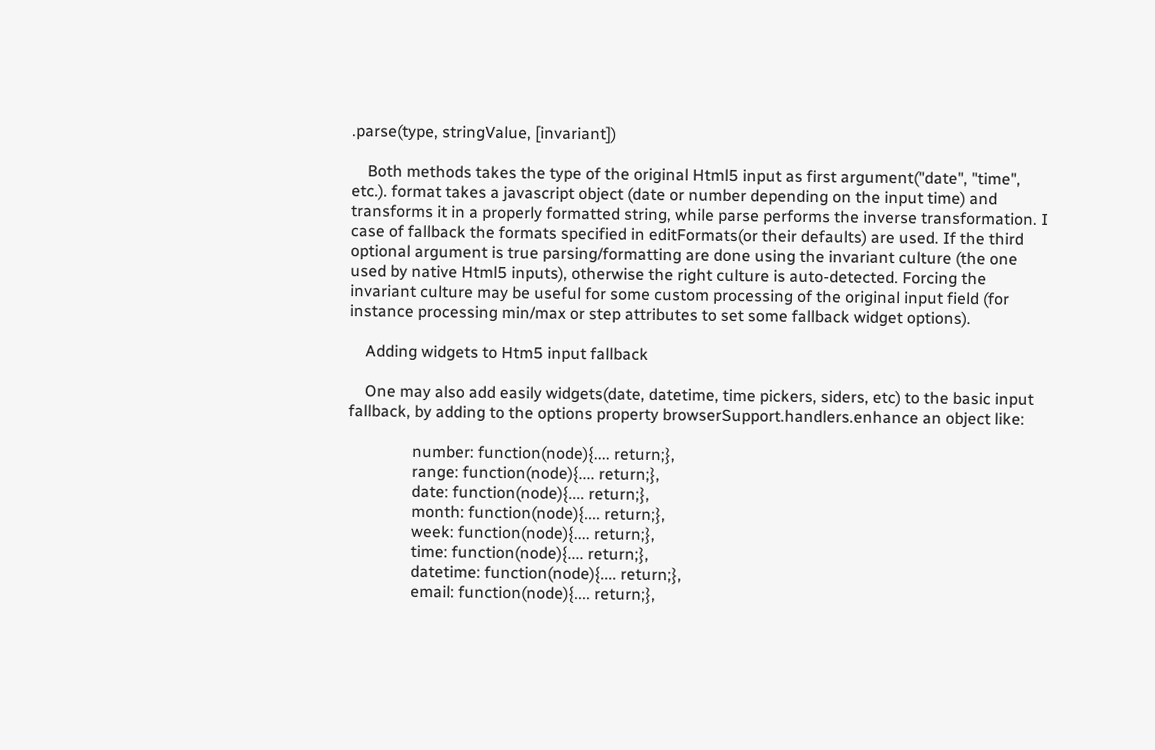.parse(type, stringValue, [invariant])

    Both methods takes the type of the original Html5 input as first argument("date", "time", etc.). format takes a javascript object (date or number depending on the input time) and transforms it in a properly formatted string, while parse performs the inverse transformation. I case of fallback the formats specified in editFormats(or their defaults) are used. If the third optional argument is true parsing/formatting are done using the invariant culture (the one used by native Html5 inputs), otherwise the right culture is auto-detected. Forcing the invariant culture may be useful for some custom processing of the original input field (for instance processing min/max or step attributes to set some fallback widget options).

    Adding widgets to Htm5 input fallback

    One may also add easily widgets(date, datetime, time pickers, siders, etc) to the basic input fallback, by adding to the options property browserSupport.handlers.enhance an object like:

                number: function(node){.... return;},
                range: function(node){.... return;},
                date: function(node){.... return;},
                month: function(node){.... return;},
                week: function(node){.... return;},
                time: function(node){.... return;},
                datetime: function(node){.... return;},
                email: function(node){.... return;},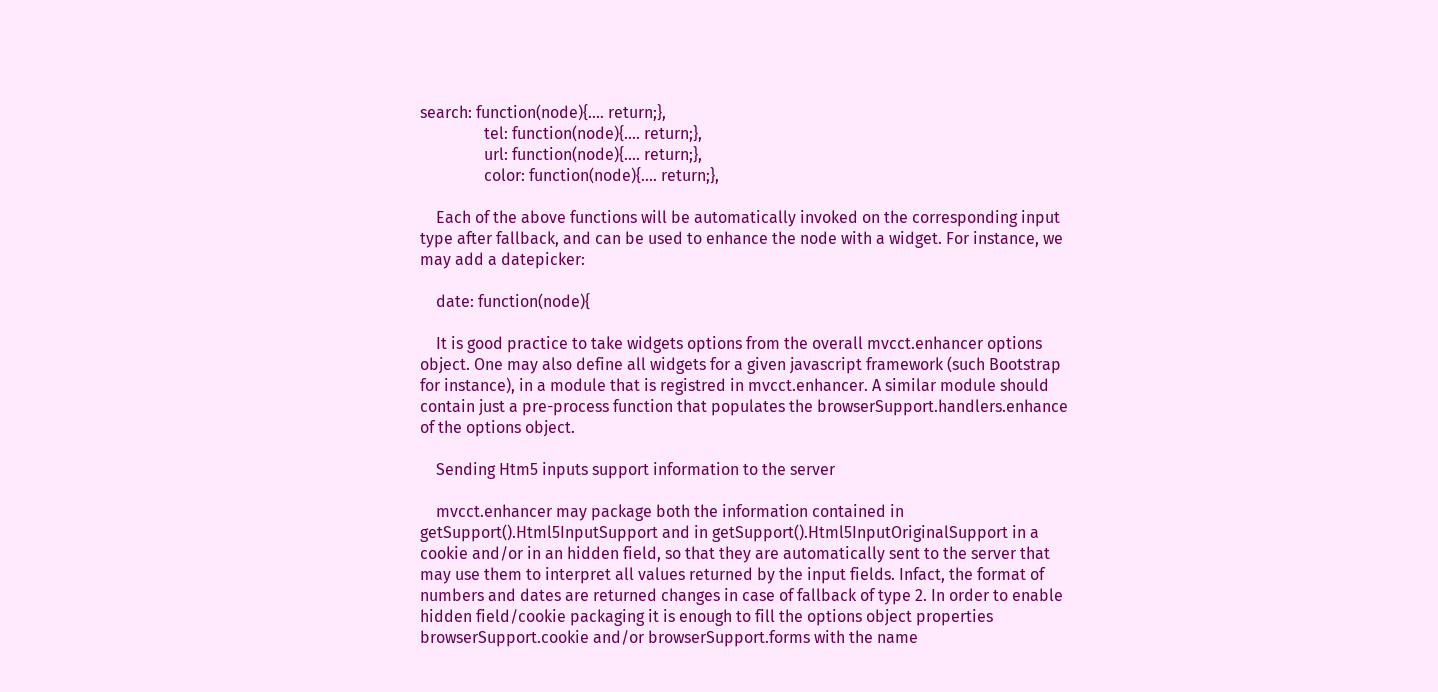search: function(node){.... return;},
                tel: function(node){.... return;},
                url: function(node){.... return;},
                color: function(node){.... return;},

    Each of the above functions will be automatically invoked on the corresponding input type after fallback, and can be used to enhance the node with a widget. For instance, we may add a datepicker:

    date: function(node){

    It is good practice to take widgets options from the overall mvcct.enhancer options object. One may also define all widgets for a given javascript framework (such Bootstrap for instance), in a module that is registred in mvcct.enhancer. A similar module should contain just a pre-process function that populates the browserSupport.handlers.enhance of the options object.

    Sending Htm5 inputs support information to the server

    mvcct.enhancer may package both the information contained in getSupport().Html5InputSupport and in getSupport().Html5InputOriginalSupport in a cookie and/or in an hidden field, so that they are automatically sent to the server that may use them to interpret all values returned by the input fields. Infact, the format of numbers and dates are returned changes in case of fallback of type 2. In order to enable hidden field/cookie packaging it is enough to fill the options object properties browserSupport.cookie and/or browserSupport.forms with the name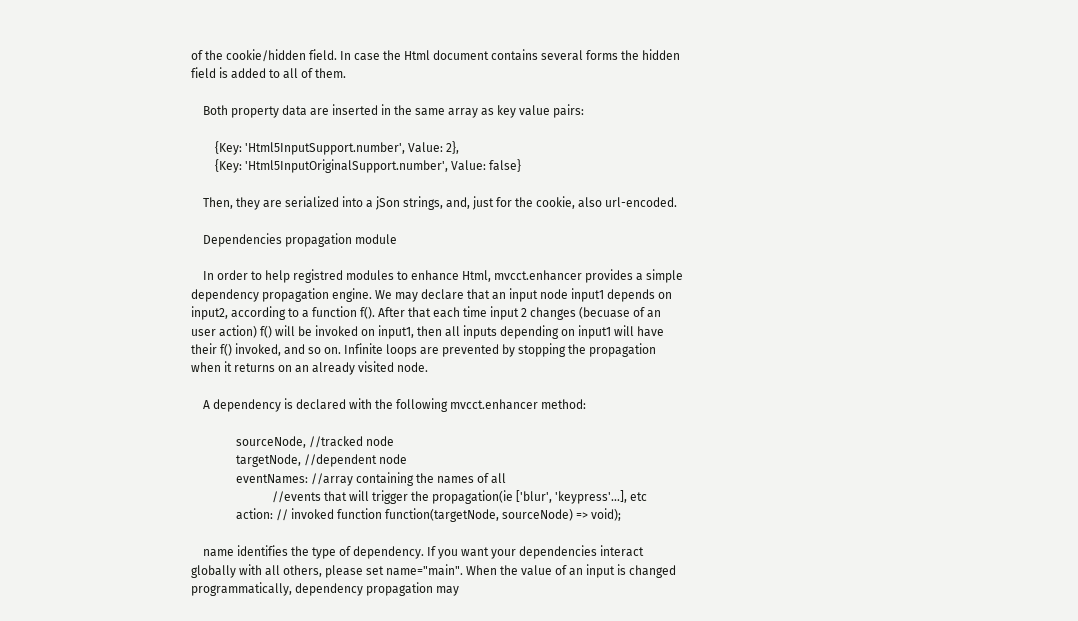of the cookie/hidden field. In case the Html document contains several forms the hidden field is added to all of them.

    Both property data are inserted in the same array as key value pairs:

        {Key: 'Html5InputSupport.number', Value: 2},
        {Key: 'Html5InputOriginalSupport.number', Value: false}

    Then, they are serialized into a jSon strings, and, just for the cookie, also url-encoded.

    Dependencies propagation module

    In order to help registred modules to enhance Html, mvcct.enhancer provides a simple dependency propagation engine. We may declare that an input node input1 depends on input2, according to a function f(). After that each time input 2 changes (becuase of an user action) f() will be invoked on input1, then all inputs depending on input1 will have their f() invoked, and so on. Infinite loops are prevented by stopping the propagation when it returns on an already visited node.

    A dependency is declared with the following mvcct.enhancer method:

               sourceNode, //tracked node
               targetNode, //dependent node
               eventNames: //array containing the names of all
                           //events that will trigger the propagation(ie ['blur', 'keypress'...], etc
               action: // invoked function function(targetNode, sourceNode) => void);

    name identifies the type of dependency. If you want your dependencies interact globally with all others, please set name="main". When the value of an input is changed programmatically, dependency propagation may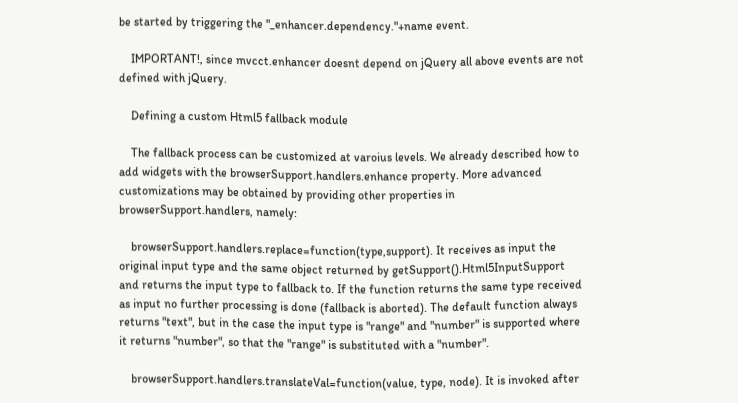be started by triggering the "_enhancer.dependency."+name event.

    IMPORTANT!, since mvcct.enhancer doesnt depend on jQuery all above events are not defined with jQuery.

    Defining a custom Html5 fallback module

    The fallback process can be customized at varoius levels. We already described how to add widgets with the browserSupport.handlers.enhance property. More advanced customizations may be obtained by providing other properties in browserSupport.handlers, namely:

    browserSupport.handlers.replace=function(type,support). It receives as input the original input type and the same object returned by getSupport().Html5InputSupport and returns the input type to fallback to. If the function returns the same type received as input no further processing is done (fallback is aborted). The default function always returns "text", but in the case the input type is "range" and "number" is supported where it returns "number", so that the "range" is substituted with a "number".

    browserSupport.handlers.translateVal=function(value, type, node). It is invoked after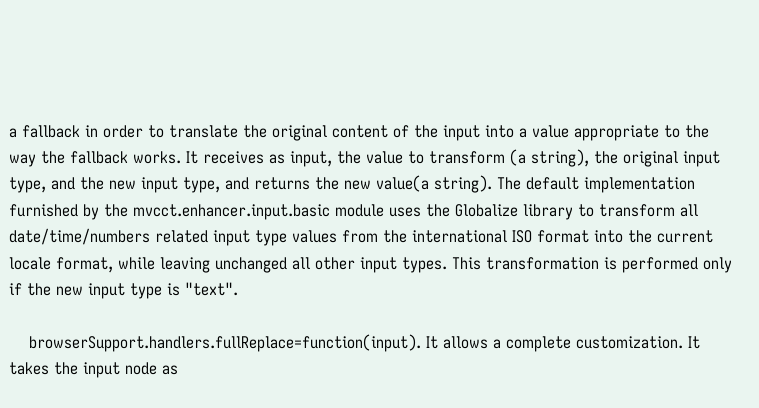a fallback in order to translate the original content of the input into a value appropriate to the way the fallback works. It receives as input, the value to transform (a string), the original input type, and the new input type, and returns the new value(a string). The default implementation furnished by the mvcct.enhancer.input.basic module uses the Globalize library to transform all date/time/numbers related input type values from the international ISO format into the current locale format, while leaving unchanged all other input types. This transformation is performed only if the new input type is "text".

    browserSupport.handlers.fullReplace=function(input). It allows a complete customization. It takes the input node as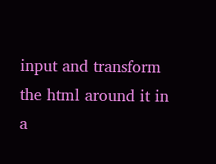input and transform the html around it in a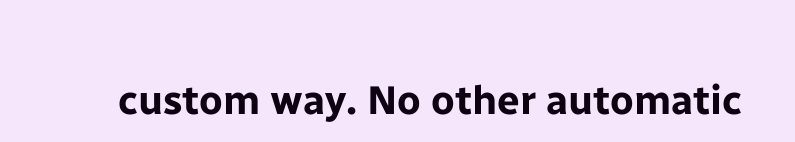custom way. No other automatic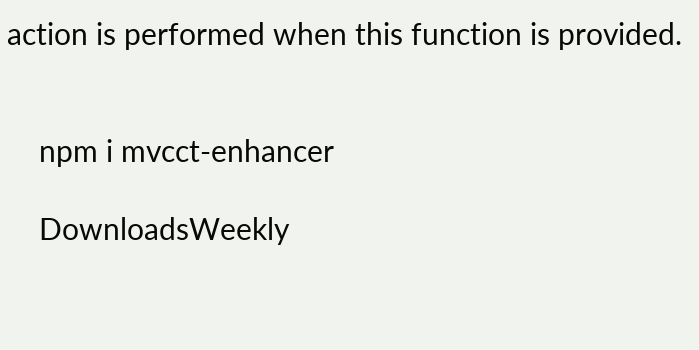action is performed when this function is provided.


    npm i mvcct-enhancer

    DownloadsWeekly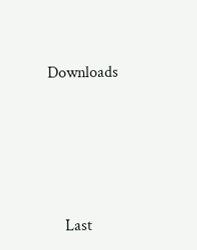Downloads





    Last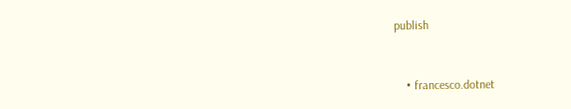publish


    • francesco.dotnet